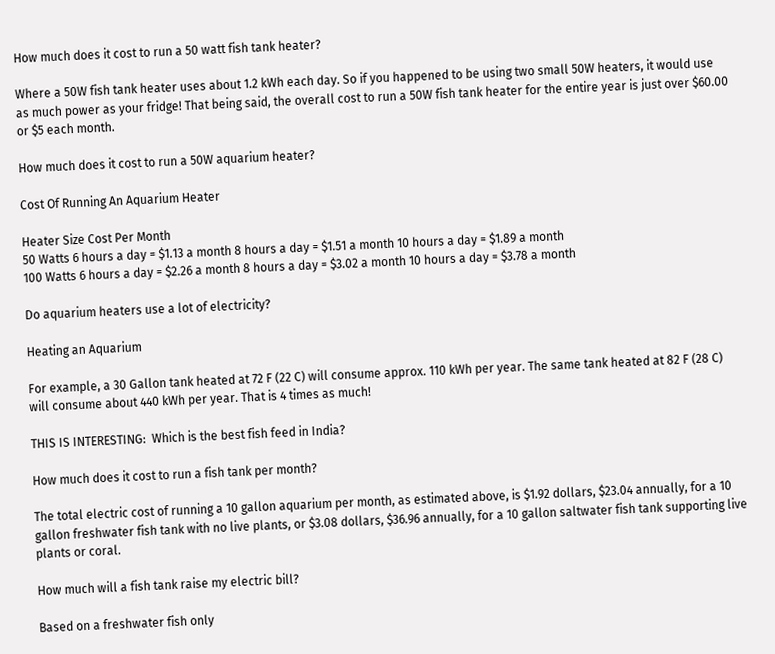How much does it cost to run a 50 watt fish tank heater?

Where a 50W fish tank heater uses about 1.2 kWh each day. So if you happened to be using two small 50W heaters, it would use as much power as your fridge! That being said, the overall cost to run a 50W fish tank heater for the entire year is just over $60.00 or $5 each month.

How much does it cost to run a 50W aquarium heater?

Cost Of Running An Aquarium Heater

Heater Size Cost Per Month
50 Watts 6 hours a day = $1.13 a month 8 hours a day = $1.51 a month 10 hours a day = $1.89 a month
100 Watts 6 hours a day = $2.26 a month 8 hours a day = $3.02 a month 10 hours a day = $3.78 a month

Do aquarium heaters use a lot of electricity?

Heating an Aquarium

For example, a 30 Gallon tank heated at 72 F (22 C) will consume approx. 110 kWh per year. The same tank heated at 82 F (28 C) will consume about 440 kWh per year. That is 4 times as much!

THIS IS INTERESTING:  Which is the best fish feed in India?

How much does it cost to run a fish tank per month?

The total electric cost of running a 10 gallon aquarium per month, as estimated above, is $1.92 dollars, $23.04 annually, for a 10 gallon freshwater fish tank with no live plants, or $3.08 dollars, $36.96 annually, for a 10 gallon saltwater fish tank supporting live plants or coral.

How much will a fish tank raise my electric bill?

Based on a freshwater fish only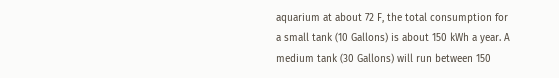aquarium at about 72 F, the total consumption for a small tank (10 Gallons) is about 150 kWh a year. A medium tank (30 Gallons) will run between 150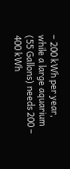– 200 kWh per year, while a large aquarium (55 Gallons) needs 200 – 400 kWh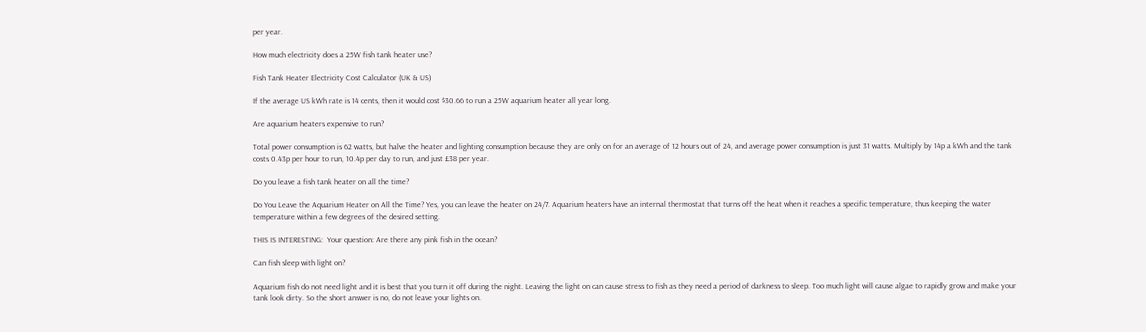per year.

How much electricity does a 25W fish tank heater use?

Fish Tank Heater Electricity Cost Calculator (UK & US)

If the average US kWh rate is 14 cents, then it would cost $30.66 to run a 25W aquarium heater all year long.

Are aquarium heaters expensive to run?

Total power consumption is 62 watts, but halve the heater and lighting consumption because they are only on for an average of 12 hours out of 24, and average power consumption is just 31 watts. Multiply by 14p a kWh and the tank costs 0.43p per hour to run, 10.4p per day to run, and just £38 per year.

Do you leave a fish tank heater on all the time?

Do You Leave the Aquarium Heater on All the Time? Yes, you can leave the heater on 24/7. Aquarium heaters have an internal thermostat that turns off the heat when it reaches a specific temperature, thus keeping the water temperature within a few degrees of the desired setting.

THIS IS INTERESTING:  Your question: Are there any pink fish in the ocean?

Can fish sleep with light on?

Aquarium fish do not need light and it is best that you turn it off during the night. Leaving the light on can cause stress to fish as they need a period of darkness to sleep. Too much light will cause algae to rapidly grow and make your tank look dirty. So the short answer is no, do not leave your lights on.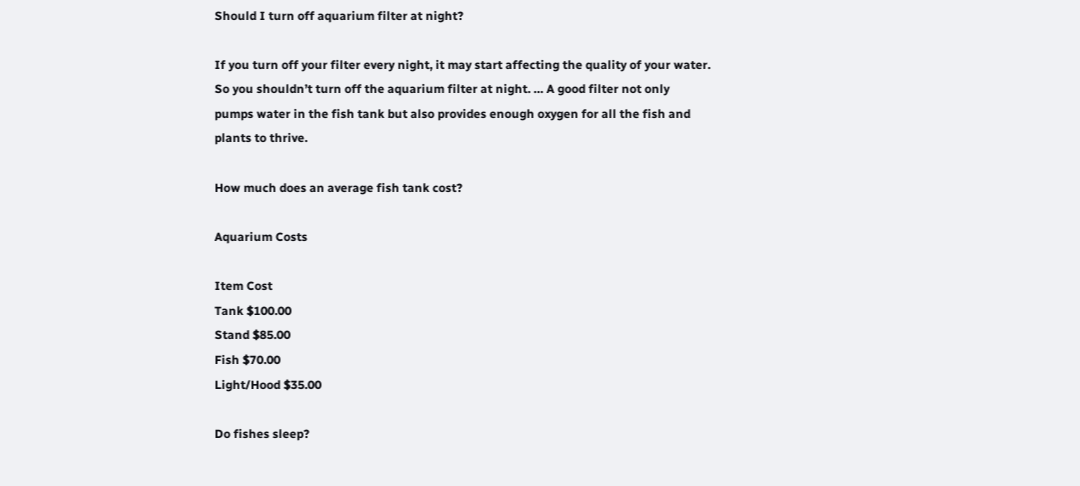Should I turn off aquarium filter at night?

If you turn off your filter every night, it may start affecting the quality of your water. So you shouldn’t turn off the aquarium filter at night. … A good filter not only pumps water in the fish tank but also provides enough oxygen for all the fish and plants to thrive.

How much does an average fish tank cost?

Aquarium Costs

Item Cost
Tank $100.00
Stand $85.00
Fish $70.00
Light/Hood $35.00

Do fishes sleep?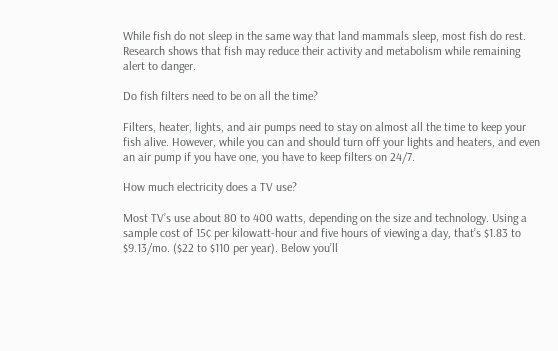While fish do not sleep in the same way that land mammals sleep, most fish do rest. Research shows that fish may reduce their activity and metabolism while remaining alert to danger.

Do fish filters need to be on all the time?

Filters, heater, lights, and air pumps need to stay on almost all the time to keep your fish alive. However, while you can and should turn off your lights and heaters, and even an air pump if you have one, you have to keep filters on 24/7.

How much electricity does a TV use?

Most TV’s use about 80 to 400 watts, depending on the size and technology. Using a sample cost of 15¢ per kilowatt-hour and five hours of viewing a day, that’s $1.83 to $9.13/mo. ($22 to $110 per year). Below you’ll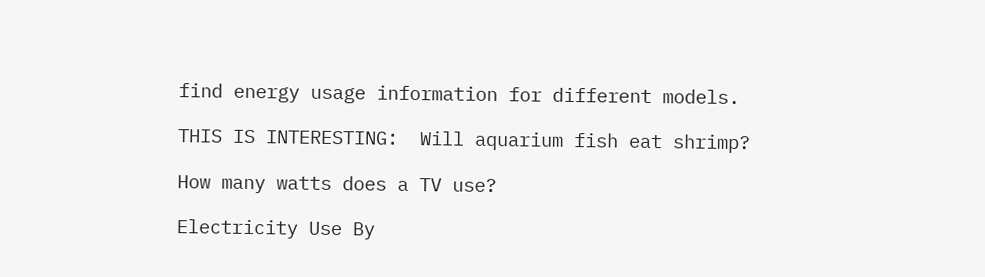find energy usage information for different models.

THIS IS INTERESTING:  Will aquarium fish eat shrimp?

How many watts does a TV use?

Electricity Use By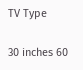TV Type

30 inches 60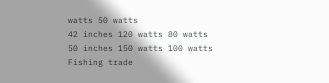watts 50 watts
42 inches 120 watts 80 watts
50 inches 150 watts 100 watts
Fishing trade